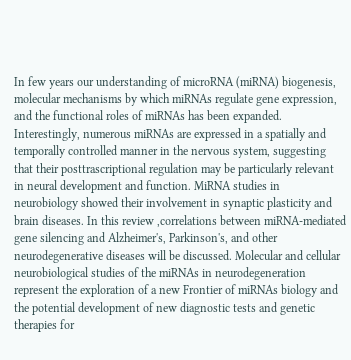In few years our understanding of microRNA (miRNA) biogenesis, molecular mechanisms by which miRNAs regulate gene expression, and the functional roles of miRNAs has been expanded. Interestingly, numerous miRNAs are expressed in a spatially and temporally controlled manner in the nervous system, suggesting that their posttrascriptional regulation may be particularly relevant in neural development and function. MiRNA studies in neurobiology showed their involvement in synaptic plasticity and brain diseases. In this review ,correlations between miRNA-mediated gene silencing and Alzheimer's, Parkinson's, and other neurodegenerative diseases will be discussed. Molecular and cellular neurobiological studies of the miRNAs in neurodegeneration represent the exploration of a new Frontier of miRNAs biology and the potential development of new diagnostic tests and genetic therapies for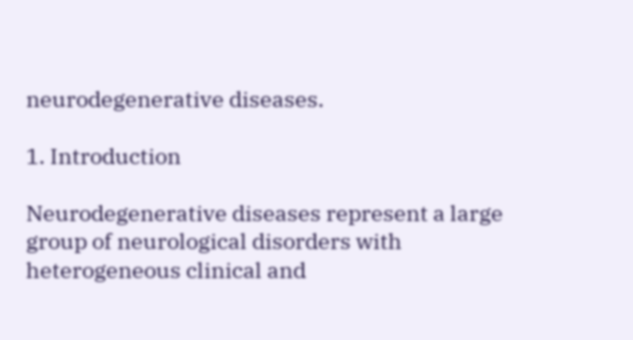neurodegenerative diseases.

1. Introduction

Neurodegenerative diseases represent a large group of neurological disorders with heterogeneous clinical and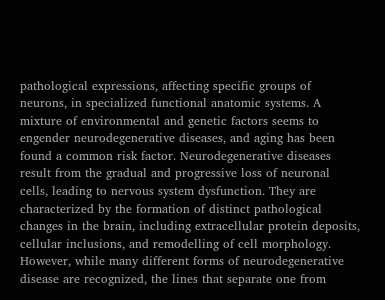pathological expressions, affecting specific groups of neurons, in specialized functional anatomic systems. A mixture of environmental and genetic factors seems to engender neurodegenerative diseases, and aging has been found a common risk factor. Neurodegenerative diseases result from the gradual and progressive loss of neuronal cells, leading to nervous system dysfunction. They are characterized by the formation of distinct pathological changes in the brain, including extracellular protein deposits, cellular inclusions, and remodelling of cell morphology. However, while many different forms of neurodegenerative disease are recognized, the lines that separate one from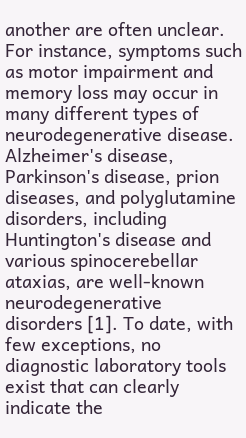another are often unclear. For instance, symptoms such as motor impairment and memory loss may occur in many different types of neurodegenerative disease. Alzheimer's disease, Parkinson's disease, prion diseases, and polyglutamine disorders, including Huntington's disease and various spinocerebellar ataxias, are well-known neurodegenerative disorders [1]. To date, with few exceptions, no diagnostic laboratory tools exist that can clearly indicate the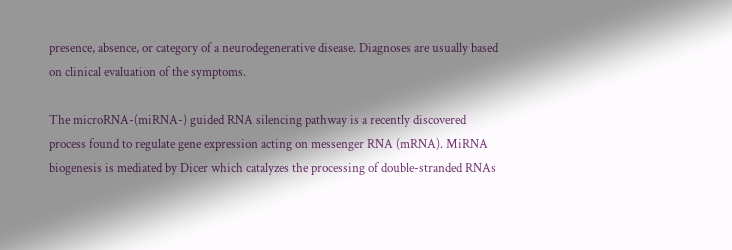presence, absence, or category of a neurodegenerative disease. Diagnoses are usually based on clinical evaluation of the symptoms.

The microRNA-(miRNA-) guided RNA silencing pathway is a recently discovered process found to regulate gene expression acting on messenger RNA (mRNA). MiRNA biogenesis is mediated by Dicer which catalyzes the processing of double-stranded RNAs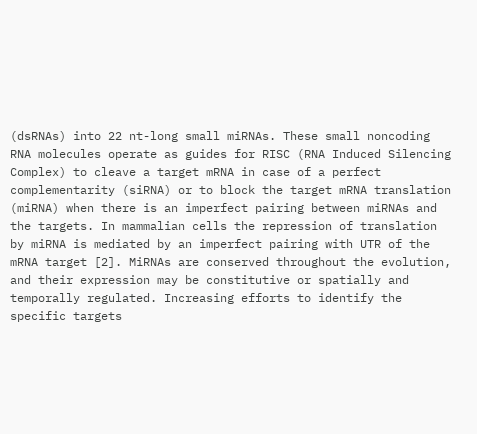(dsRNAs) into 22 nt-long small miRNAs. These small noncoding RNA molecules operate as guides for RISC (RNA Induced Silencing Complex) to cleave a target mRNA in case of a perfect complementarity (siRNA) or to block the target mRNA translation (miRNA) when there is an imperfect pairing between miRNAs and the targets. In mammalian cells the repression of translation by miRNA is mediated by an imperfect pairing with UTR of the mRNA target [2]. MiRNAs are conserved throughout the evolution, and their expression may be constitutive or spatially and temporally regulated. Increasing efforts to identify the specific targets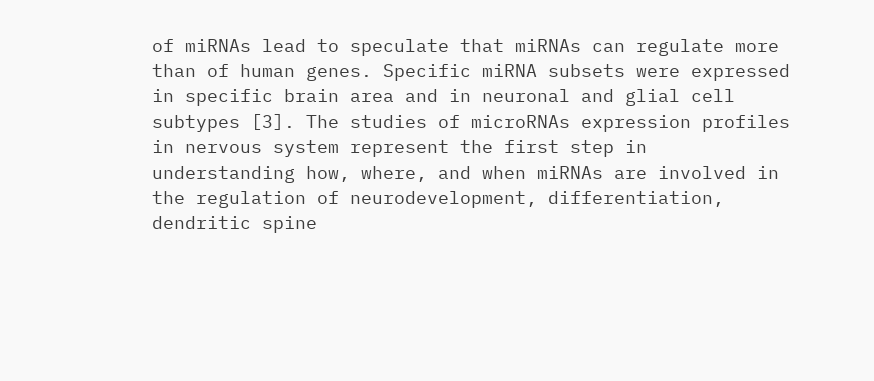of miRNAs lead to speculate that miRNAs can regulate more than of human genes. Specific miRNA subsets were expressed in specific brain area and in neuronal and glial cell subtypes [3]. The studies of microRNAs expression profiles in nervous system represent the first step in understanding how, where, and when miRNAs are involved in the regulation of neurodevelopment, differentiation, dendritic spine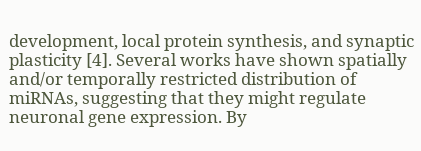development, local protein synthesis, and synaptic plasticity [4]. Several works have shown spatially and/or temporally restricted distribution of miRNAs, suggesting that they might regulate neuronal gene expression. By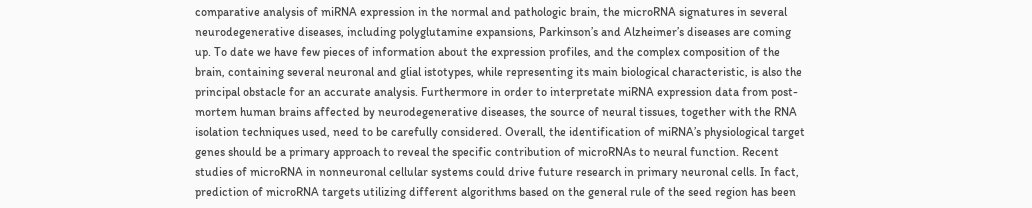comparative analysis of miRNA expression in the normal and pathologic brain, the microRNA signatures in several neurodegenerative diseases, including polyglutamine expansions, Parkinson’s and Alzheimer’s diseases are coming up. To date we have few pieces of information about the expression profiles, and the complex composition of the brain, containing several neuronal and glial istotypes, while representing its main biological characteristic, is also the principal obstacle for an accurate analysis. Furthermore in order to interpretate miRNA expression data from post-mortem human brains affected by neurodegenerative diseases, the source of neural tissues, together with the RNA isolation techniques used, need to be carefully considered. Overall, the identification of miRNA’s physiological target genes should be a primary approach to reveal the specific contribution of microRNAs to neural function. Recent studies of microRNA in nonneuronal cellular systems could drive future research in primary neuronal cells. In fact, prediction of microRNA targets utilizing different algorithms based on the general rule of the seed region has been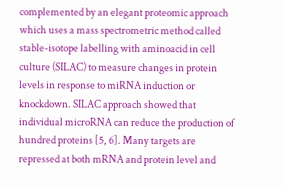complemented by an elegant proteomic approach which uses a mass spectrometric method called stable-isotope labelling with aminoacid in cell culture (SILAC) to measure changes in protein levels in response to miRNA induction or knockdown. SILAC approach showed that individual microRNA can reduce the production of hundred proteins [5, 6]. Many targets are repressed at both mRNA and protein level and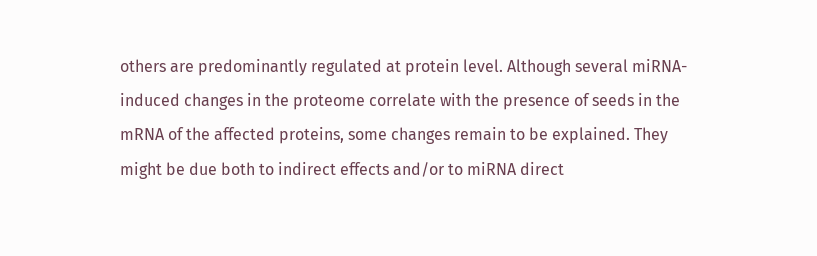others are predominantly regulated at protein level. Although several miRNA-induced changes in the proteome correlate with the presence of seeds in the mRNA of the affected proteins, some changes remain to be explained. They might be due both to indirect effects and/or to miRNA direct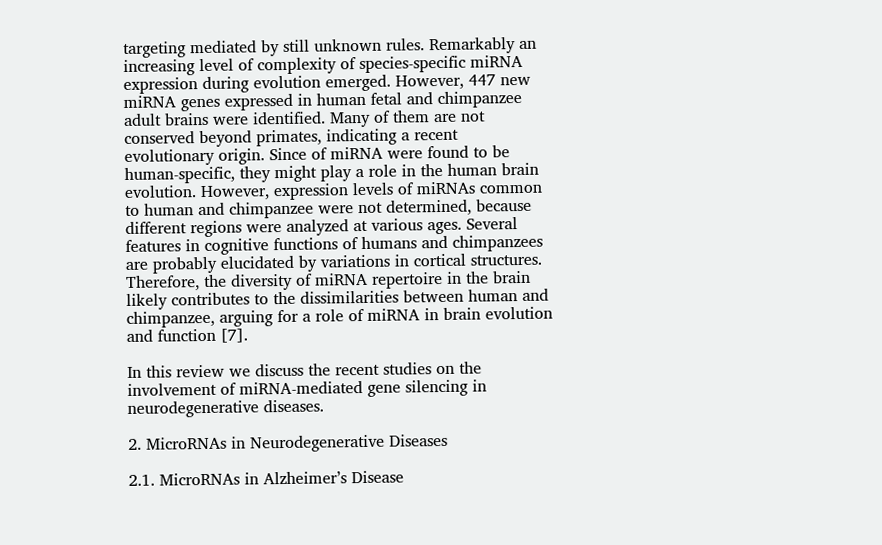targeting mediated by still unknown rules. Remarkably an increasing level of complexity of species-specific miRNA expression during evolution emerged. However, 447 new miRNA genes expressed in human fetal and chimpanzee adult brains were identified. Many of them are not conserved beyond primates, indicating a recent evolutionary origin. Since of miRNA were found to be human-specific, they might play a role in the human brain evolution. However, expression levels of miRNAs common to human and chimpanzee were not determined, because different regions were analyzed at various ages. Several features in cognitive functions of humans and chimpanzees are probably elucidated by variations in cortical structures. Therefore, the diversity of miRNA repertoire in the brain likely contributes to the dissimilarities between human and chimpanzee, arguing for a role of miRNA in brain evolution and function [7].

In this review we discuss the recent studies on the involvement of miRNA-mediated gene silencing in neurodegenerative diseases.

2. MicroRNAs in Neurodegenerative Diseases

2.1. MicroRNAs in Alzheimer’s Disease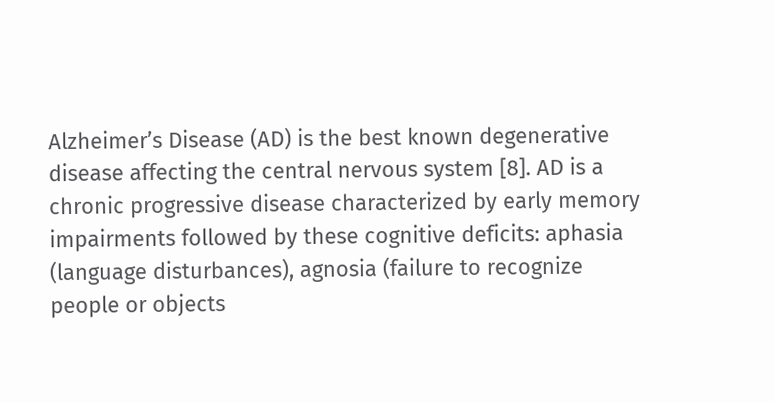Alzheimer’s Disease (AD) is the best known degenerative disease affecting the central nervous system [8]. AD is a chronic progressive disease characterized by early memory impairments followed by these cognitive deficits: aphasia (language disturbances), agnosia (failure to recognize people or objects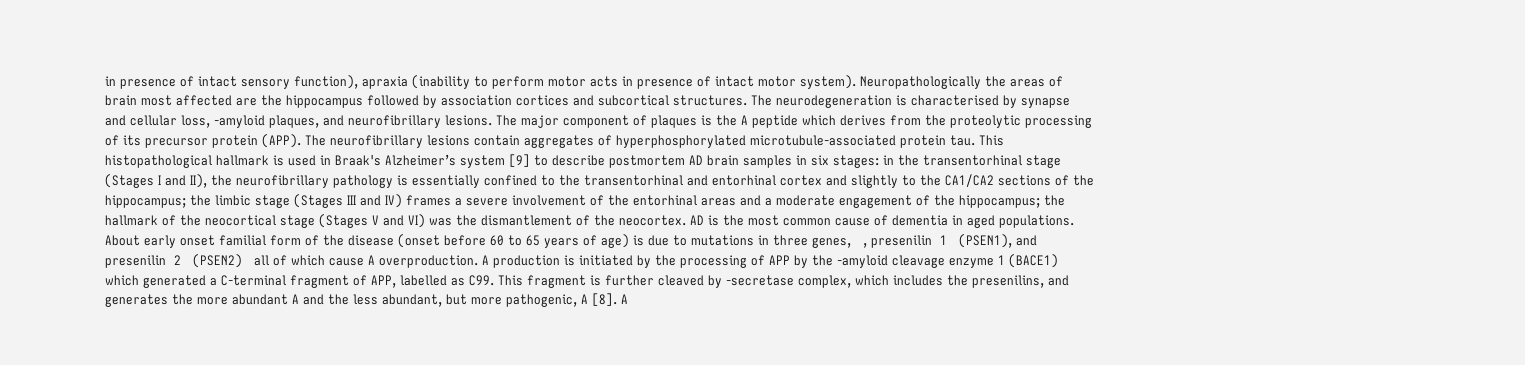in presence of intact sensory function), apraxia (inability to perform motor acts in presence of intact motor system). Neuropathologically the areas of brain most affected are the hippocampus followed by association cortices and subcortical structures. The neurodegeneration is characterised by synapse and cellular loss, -amyloid plaques, and neurofibrillary lesions. The major component of plaques is the A peptide which derives from the proteolytic processing of its precursor protein (APP). The neurofibrillary lesions contain aggregates of hyperphosphorylated microtubule-associated protein tau. This histopathological hallmark is used in Braak's Alzheimer’s system [9] to describe postmortem AD brain samples in six stages: in the transentorhinal stage (Stages I and II), the neurofibrillary pathology is essentially confined to the transentorhinal and entorhinal cortex and slightly to the CA1/CA2 sections of the hippocampus; the limbic stage (Stages III and IV) frames a severe involvement of the entorhinal areas and a moderate engagement of the hippocampus; the hallmark of the neocortical stage (Stages V and VI) was the dismantlement of the neocortex. AD is the most common cause of dementia in aged populations. About early onset familial form of the disease (onset before 60 to 65 years of age) is due to mutations in three genes,   , presenilin  1   (PSEN1), and  presenilin  2   (PSEN2)   all of which cause A overproduction. A production is initiated by the processing of APP by the -amyloid cleavage enzyme 1 (BACE1) which generated a C-terminal fragment of APP, labelled as C99. This fragment is further cleaved by -secretase complex, which includes the presenilins, and generates the more abundant A and the less abundant, but more pathogenic, A [8]. A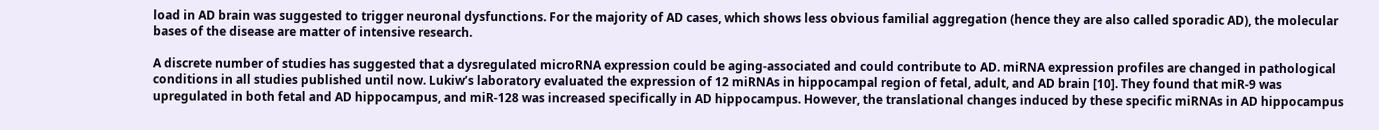load in AD brain was suggested to trigger neuronal dysfunctions. For the majority of AD cases, which shows less obvious familial aggregation (hence they are also called sporadic AD), the molecular bases of the disease are matter of intensive research.

A discrete number of studies has suggested that a dysregulated microRNA expression could be aging-associated and could contribute to AD. miRNA expression profiles are changed in pathological conditions in all studies published until now. Lukiw’s laboratory evaluated the expression of 12 miRNAs in hippocampal region of fetal, adult, and AD brain [10]. They found that miR-9 was upregulated in both fetal and AD hippocampus, and miR-128 was increased specifically in AD hippocampus. However, the translational changes induced by these specific miRNAs in AD hippocampus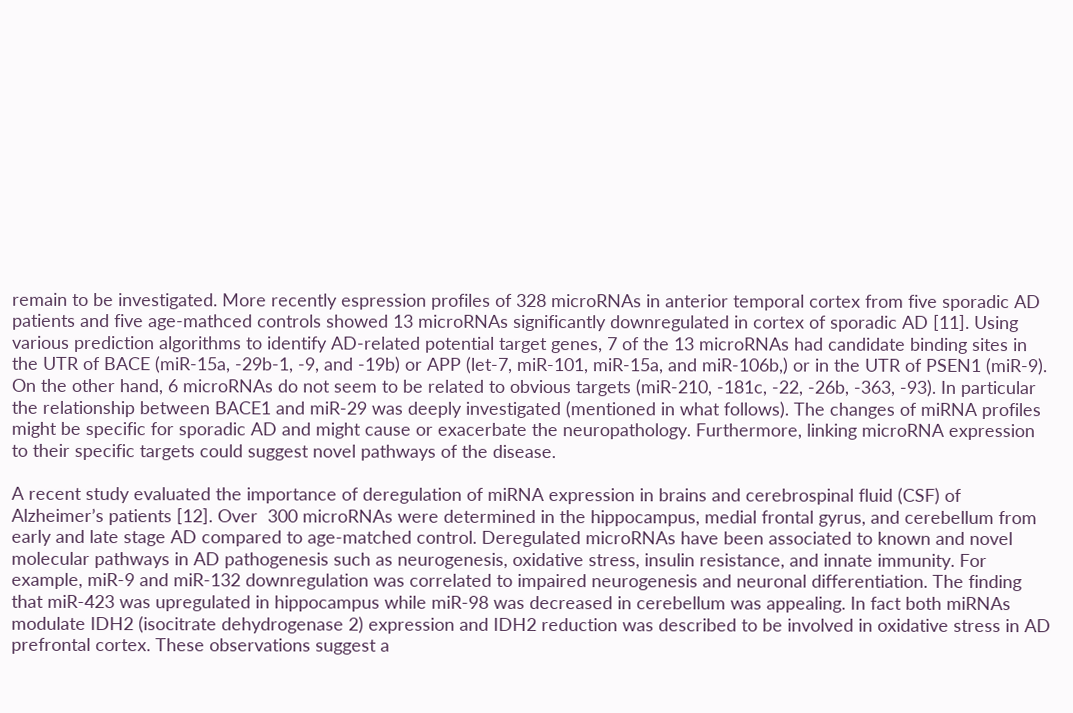remain to be investigated. More recently espression profiles of 328 microRNAs in anterior temporal cortex from five sporadic AD patients and five age-mathced controls showed 13 microRNAs significantly downregulated in cortex of sporadic AD [11]. Using various prediction algorithms to identify AD-related potential target genes, 7 of the 13 microRNAs had candidate binding sites in the UTR of BACE (miR-15a, -29b-1, -9, and -19b) or APP (let-7, miR-101, miR-15a, and miR-106b,) or in the UTR of PSEN1 (miR-9). On the other hand, 6 microRNAs do not seem to be related to obvious targets (miR-210, -181c, -22, -26b, -363, -93). In particular the relationship between BACE1 and miR-29 was deeply investigated (mentioned in what follows). The changes of miRNA profiles might be specific for sporadic AD and might cause or exacerbate the neuropathology. Furthermore, linking microRNA expression to their specific targets could suggest novel pathways of the disease.

A recent study evaluated the importance of deregulation of miRNA expression in brains and cerebrospinal fluid (CSF) of Alzheimer’s patients [12]. Over  300 microRNAs were determined in the hippocampus, medial frontal gyrus, and cerebellum from early and late stage AD compared to age-matched control. Deregulated microRNAs have been associated to known and novel molecular pathways in AD pathogenesis such as neurogenesis, oxidative stress, insulin resistance, and innate immunity. For example, miR-9 and miR-132 downregulation was correlated to impaired neurogenesis and neuronal differentiation. The finding that miR-423 was upregulated in hippocampus while miR-98 was decreased in cerebellum was appealing. In fact both miRNAs modulate IDH2 (isocitrate dehydrogenase 2) expression and IDH2 reduction was described to be involved in oxidative stress in AD prefrontal cortex. These observations suggest a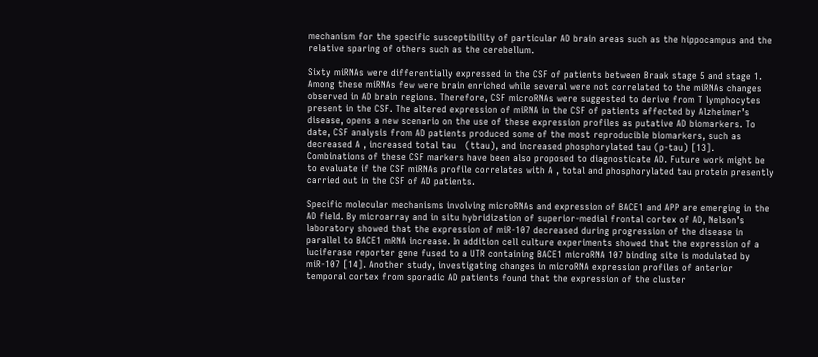mechanism for the specific susceptibility of particular AD brain areas such as the hippocampus and the relative sparing of others such as the cerebellum.

Sixty miRNAs were differentially expressed in the CSF of patients between Braak stage 5 and stage 1. Among these miRNAs few were brain enriched while several were not correlated to the miRNAs changes observed in AD brain regions. Therefore, CSF microRNAs were suggested to derive from T lymphocytes present in the CSF. The altered expression of miRNA in the CSF of patients affected by Alzheimer’s disease, opens a new scenario on the use of these expression profiles as putative AD biomarkers. To date, CSF analysis from AD patients produced some of the most reproducible biomarkers, such as decreased A , increased total tau   (ttau), and increased phosphorylated tau (p-tau) [13]. Combinations of these CSF markers have been also proposed to diagnosticate AD. Future work might be to evaluate if the CSF miRNAs profile correlates with A , total and phosphorylated tau protein presently carried out in the CSF of AD patients.

Specific molecular mechanisms involving microRNAs and expression of BACE1 and APP are emerging in the AD field. By microarray and in situ hybridization of superior-medial frontal cortex of AD, Nelson’s laboratory showed that the expression of miR-107 decreased during progression of the disease in parallel to BACE1 mRNA increase. In addition cell culture experiments showed that the expression of a luciferase reporter gene fused to a UTR containing BACE1 microRNA 107 binding site is modulated by miR-107 [14]. Another study, investigating changes in microRNA expression profiles of anterior temporal cortex from sporadic AD patients found that the expression of the cluster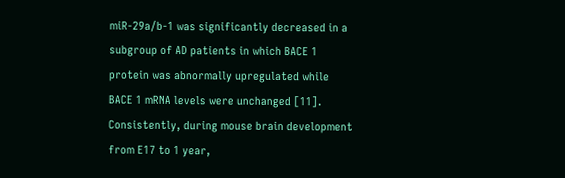miR-29a/b-1 was significantly decreased in a subgroup of AD patients in which BACE 1 protein was abnormally upregulated while BACE 1 mRNA levels were unchanged [11]. Consistently, during mouse brain development from E17 to 1 year,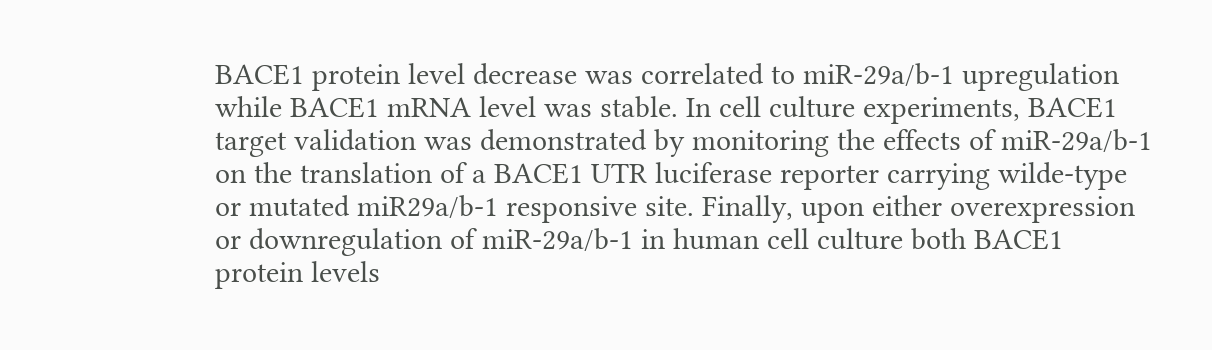BACE1 protein level decrease was correlated to miR-29a/b-1 upregulation while BACE1 mRNA level was stable. In cell culture experiments, BACE1 target validation was demonstrated by monitoring the effects of miR-29a/b-1 on the translation of a BACE1 UTR luciferase reporter carrying wilde-type or mutated miR29a/b-1 responsive site. Finally, upon either overexpression or downregulation of miR-29a/b-1 in human cell culture both BACE1 protein levels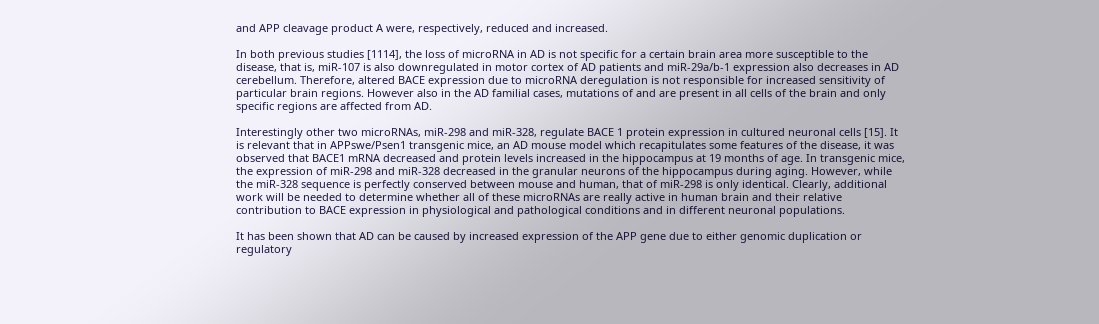and APP cleavage product A were, respectively, reduced and increased.

In both previous studies [1114], the loss of microRNA in AD is not specific for a certain brain area more susceptible to the disease, that is, miR-107 is also downregulated in motor cortex of AD patients and miR-29a/b-1 expression also decreases in AD cerebellum. Therefore, altered BACE expression due to microRNA deregulation is not responsible for increased sensitivity of particular brain regions. However also in the AD familial cases, mutations of and are present in all cells of the brain and only specific regions are affected from AD.

Interestingly other two microRNAs, miR-298 and miR-328, regulate BACE 1 protein expression in cultured neuronal cells [15]. It is relevant that in APPswe/Psen1 transgenic mice, an AD mouse model which recapitulates some features of the disease, it was observed that BACE1 mRNA decreased and protein levels increased in the hippocampus at 19 months of age. In transgenic mice, the expression of miR-298 and miR-328 decreased in the granular neurons of the hippocampus during aging. However, while the miR-328 sequence is perfectly conserved between mouse and human, that of miR-298 is only identical. Clearly, additional work will be needed to determine whether all of these microRNAs are really active in human brain and their relative contribution to BACE expression in physiological and pathological conditions and in different neuronal populations.

It has been shown that AD can be caused by increased expression of the APP gene due to either genomic duplication or regulatory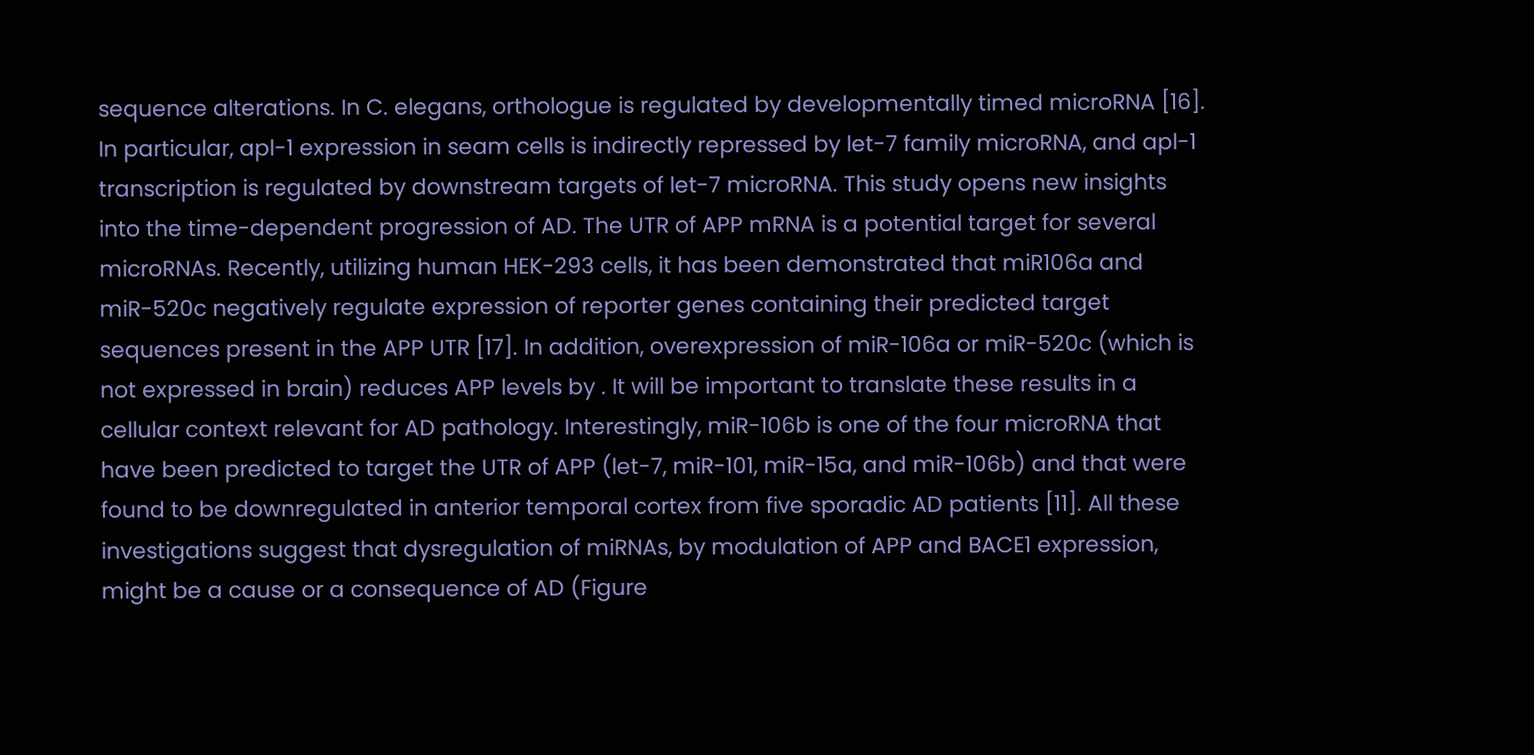sequence alterations. In C. elegans, orthologue is regulated by developmentally timed microRNA [16]. In particular, apl-1 expression in seam cells is indirectly repressed by let-7 family microRNA, and apl-1 transcription is regulated by downstream targets of let-7 microRNA. This study opens new insights into the time-dependent progression of AD. The UTR of APP mRNA is a potential target for several microRNAs. Recently, utilizing human HEK-293 cells, it has been demonstrated that miR106a and miR-520c negatively regulate expression of reporter genes containing their predicted target sequences present in the APP UTR [17]. In addition, overexpression of miR-106a or miR-520c (which is not expressed in brain) reduces APP levels by . It will be important to translate these results in a cellular context relevant for AD pathology. Interestingly, miR-106b is one of the four microRNA that have been predicted to target the UTR of APP (let-7, miR-101, miR-15a, and miR-106b) and that were found to be downregulated in anterior temporal cortex from five sporadic AD patients [11]. All these investigations suggest that dysregulation of miRNAs, by modulation of APP and BACE1 expression, might be a cause or a consequence of AD (Figure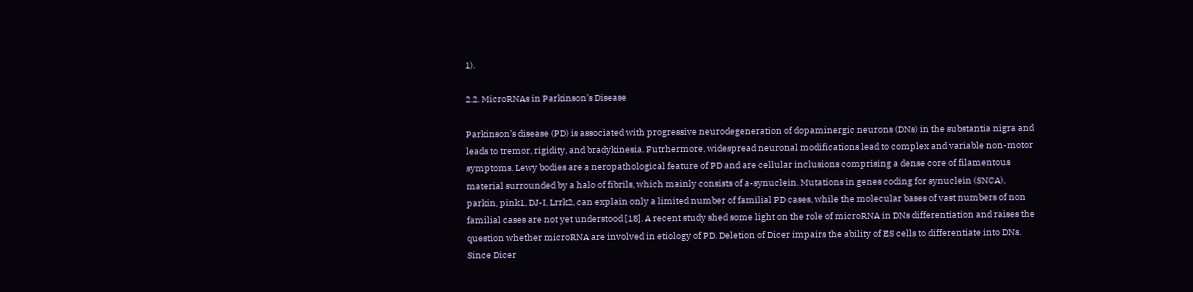1).

2.2. MicroRNAs in Parkinson’s Disease

Parkinson’s disease (PD) is associated with progressive neurodegeneration of dopaminergic neurons (DNs) in the substantia nigra and leads to tremor, rigidity, and bradykinesia. Futrhermore, widespread neuronal modifications lead to complex and variable non-motor symptoms. Lewy bodies are a neropathological feature of PD and are cellular inclusions comprising a dense core of filamentous material surrounded by a halo of fibrils, which mainly consists of a-synuclein. Mutations in genes coding for synuclein (SNCA), parkin, pink1, DJ-I, Lrrk2, can explain only a limited number of familial PD cases, while the molecular bases of vast numbers of non familial cases are not yet understood [18]. A recent study shed some light on the role of microRNA in DNs differentiation and raises the question whether microRNA are involved in etiology of PD. Deletion of Dicer impairs the ability of ES cells to differentiate into DNs. Since Dicer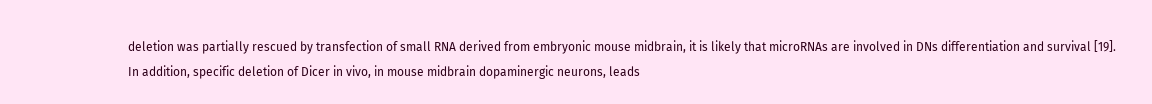deletion was partially rescued by transfection of small RNA derived from embryonic mouse midbrain, it is likely that microRNAs are involved in DNs differentiation and survival [19]. In addition, specific deletion of Dicer in vivo, in mouse midbrain dopaminergic neurons, leads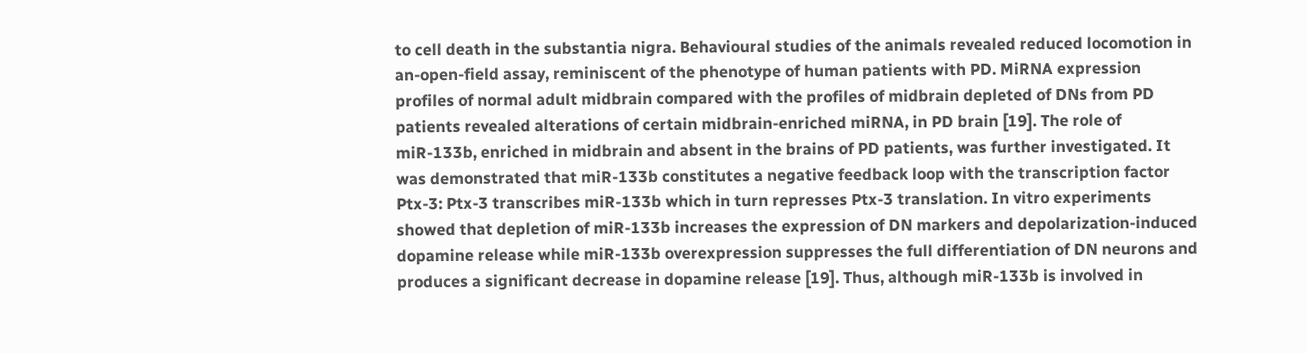to cell death in the substantia nigra. Behavioural studies of the animals revealed reduced locomotion in an-open-field assay, reminiscent of the phenotype of human patients with PD. MiRNA expression profiles of normal adult midbrain compared with the profiles of midbrain depleted of DNs from PD patients revealed alterations of certain midbrain-enriched miRNA, in PD brain [19]. The role of miR-133b, enriched in midbrain and absent in the brains of PD patients, was further investigated. It was demonstrated that miR-133b constitutes a negative feedback loop with the transcription factor Ptx-3: Ptx-3 transcribes miR-133b which in turn represses Ptx-3 translation. In vitro experiments showed that depletion of miR-133b increases the expression of DN markers and depolarization-induced dopamine release while miR-133b overexpression suppresses the full differentiation of DN neurons and produces a significant decrease in dopamine release [19]. Thus, although miR-133b is involved in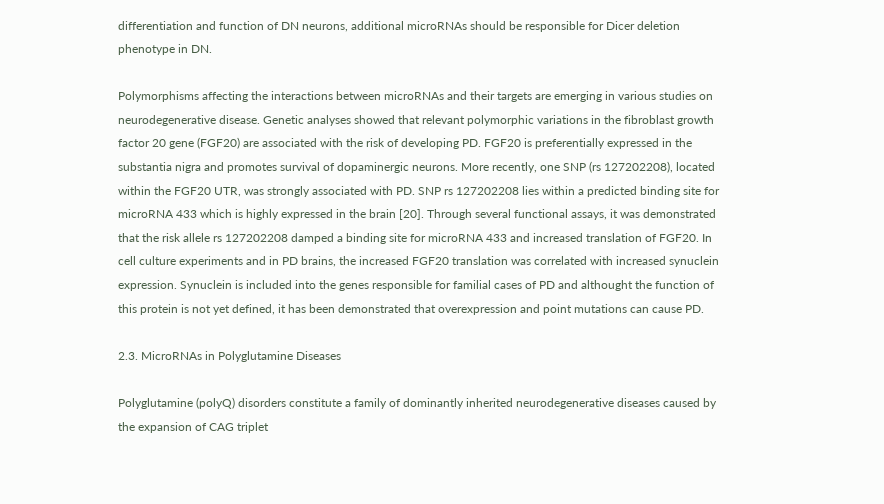differentiation and function of DN neurons, additional microRNAs should be responsible for Dicer deletion phenotype in DN.

Polymorphisms affecting the interactions between microRNAs and their targets are emerging in various studies on neurodegenerative disease. Genetic analyses showed that relevant polymorphic variations in the fibroblast growth factor 20 gene (FGF20) are associated with the risk of developing PD. FGF20 is preferentially expressed in the substantia nigra and promotes survival of dopaminergic neurons. More recently, one SNP (rs 127202208), located within the FGF20 UTR, was strongly associated with PD. SNP rs 127202208 lies within a predicted binding site for microRNA 433 which is highly expressed in the brain [20]. Through several functional assays, it was demonstrated that the risk allele rs 127202208 damped a binding site for microRNA 433 and increased translation of FGF20. In cell culture experiments and in PD brains, the increased FGF20 translation was correlated with increased synuclein expression. Synuclein is included into the genes responsible for familial cases of PD and althought the function of this protein is not yet defined, it has been demonstrated that overexpression and point mutations can cause PD.

2.3. MicroRNAs in Polyglutamine Diseases

Polyglutamine (polyQ) disorders constitute a family of dominantly inherited neurodegenerative diseases caused by the expansion of CAG triplet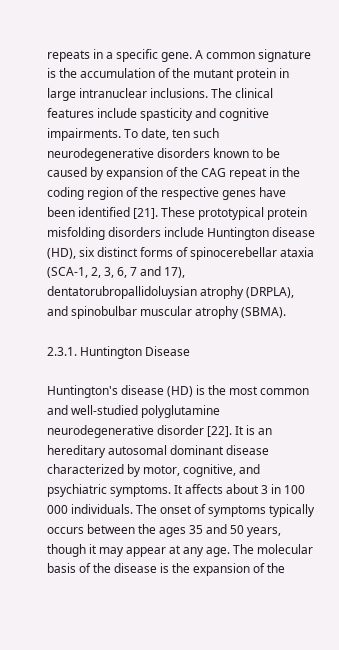repeats in a specific gene. A common signature is the accumulation of the mutant protein in large intranuclear inclusions. The clinical features include spasticity and cognitive impairments. To date, ten such neurodegenerative disorders known to be caused by expansion of the CAG repeat in the coding region of the respective genes have been identified [21]. These prototypical protein misfolding disorders include Huntington disease (HD), six distinct forms of spinocerebellar ataxia (SCA-1, 2, 3, 6, 7 and 17), dentatorubropallidoluysian atrophy (DRPLA), and spinobulbar muscular atrophy (SBMA).

2.3.1. Huntington Disease

Huntington's disease (HD) is the most common and well-studied polyglutamine neurodegenerative disorder [22]. It is an hereditary autosomal dominant disease characterized by motor, cognitive, and psychiatric symptoms. It affects about 3 in 100 000 individuals. The onset of symptoms typically occurs between the ages 35 and 50 years, though it may appear at any age. The molecular basis of the disease is the expansion of the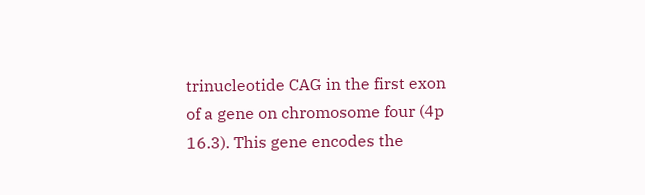trinucleotide CAG in the first exon of a gene on chromosome four (4p 16.3). This gene encodes the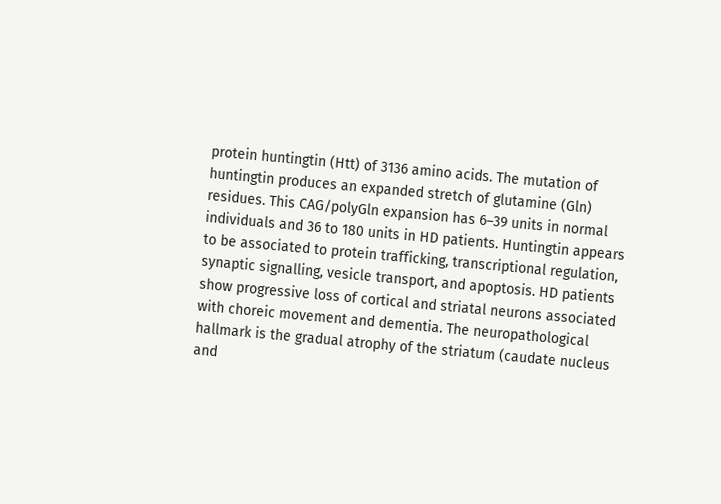protein huntingtin (Htt) of 3136 amino acids. The mutation of huntingtin produces an expanded stretch of glutamine (Gln) residues. This CAG/polyGln expansion has 6–39 units in normal individuals and 36 to 180 units in HD patients. Huntingtin appears to be associated to protein trafficking, transcriptional regulation, synaptic signalling, vesicle transport, and apoptosis. HD patients show progressive loss of cortical and striatal neurons associated with choreic movement and dementia. The neuropathological hallmark is the gradual atrophy of the striatum (caudate nucleus and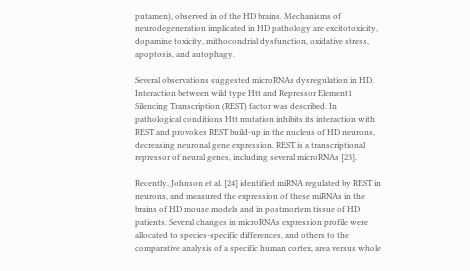putamen), observed in of the HD brains. Mechanisms of neurodegeneration implicated in HD pathology are excitotoxicity, dopamine toxicity, mithocondrial dysfunction, oxidative stress, apoptosis, and autophagy.

Several observations suggested microRNAs dysregulation in HD. Interaction between wild type Htt and Repressor Element1 Silencing Transcription (REST) factor was described. In pathological conditions Htt mutation inhibits its interaction with REST and provokes REST build-up in the nucleus of HD neurons, decreasing neuronal gene expression. REST is a transcriptional repressor of neural genes, including several microRNAs [23].

Recently, Johnson et al. [24] identified miRNA regulated by REST in neurons, and measured the expression of these miRNAs in the brains of HD mouse models and in postmortem tissue of HD patients. Several changes in microRNAs expression profile were allocated to species-specific differences, and others to the comparative analysis of a specific human cortex, area versus whole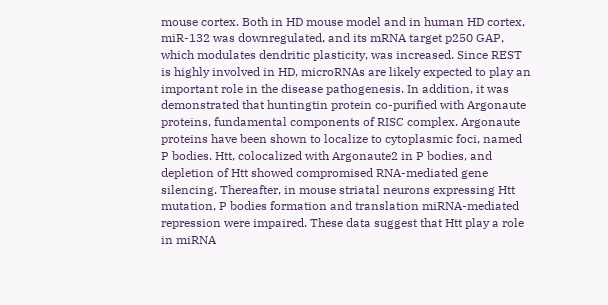mouse cortex. Both in HD mouse model and in human HD cortex, miR-132 was downregulated, and its mRNA target p250 GAP, which modulates dendritic plasticity, was increased. Since REST is highly involved in HD, microRNAs are likely expected to play an important role in the disease pathogenesis. In addition, it was demonstrated that huntingtin protein co-purified with Argonaute proteins, fundamental components of RISC complex. Argonaute proteins have been shown to localize to cytoplasmic foci, named P bodies. Htt, colocalized with Argonaute2 in P bodies, and depletion of Htt showed compromised RNA-mediated gene silencing. Thereafter, in mouse striatal neurons expressing Htt mutation, P bodies formation and translation miRNA-mediated repression were impaired. These data suggest that Htt play a role in miRNA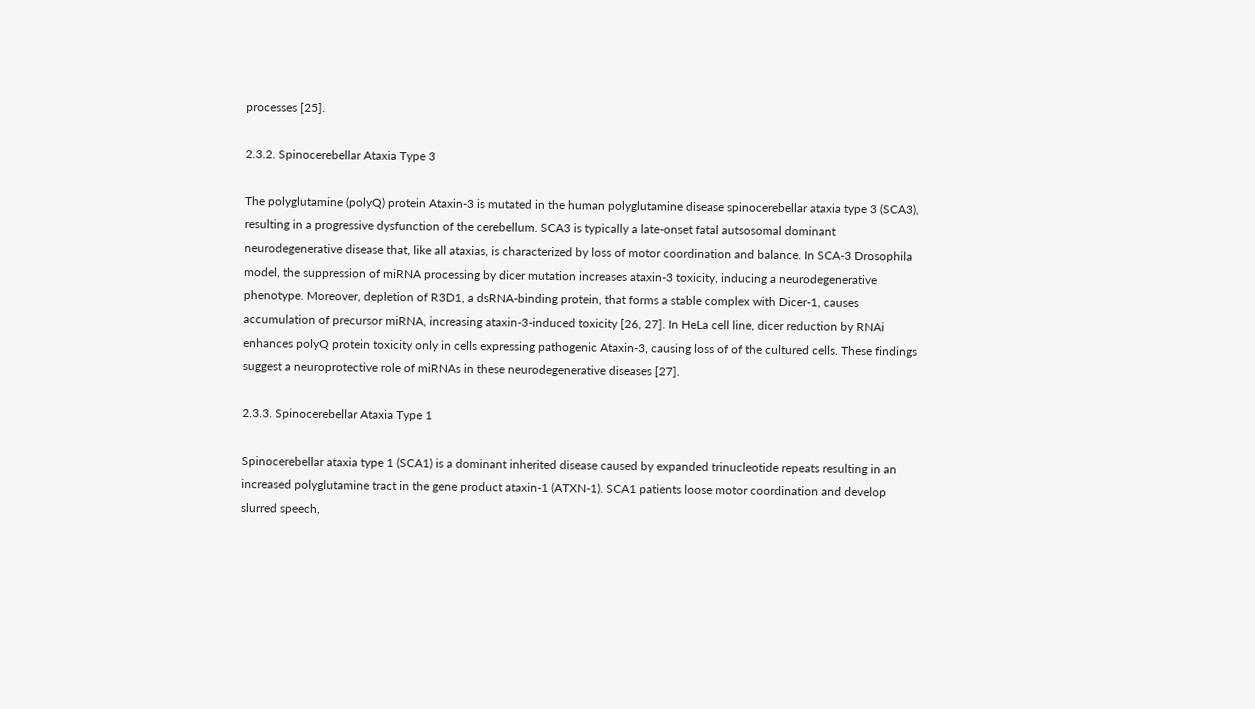processes [25].

2.3.2. Spinocerebellar Ataxia Type 3

The polyglutamine (polyQ) protein Ataxin-3 is mutated in the human polyglutamine disease spinocerebellar ataxia type 3 (SCA3), resulting in a progressive dysfunction of the cerebellum. SCA3 is typically a late-onset fatal autsosomal dominant neurodegenerative disease that, like all ataxias, is characterized by loss of motor coordination and balance. In SCA-3 Drosophila model, the suppression of miRNA processing by dicer mutation increases ataxin-3 toxicity, inducing a neurodegenerative phenotype. Moreover, depletion of R3D1, a dsRNA-binding protein, that forms a stable complex with Dicer-1, causes accumulation of precursor miRNA, increasing ataxin-3-induced toxicity [26, 27]. In HeLa cell line, dicer reduction by RNAi enhances polyQ protein toxicity only in cells expressing pathogenic Ataxin-3, causing loss of of the cultured cells. These findings suggest a neuroprotective role of miRNAs in these neurodegenerative diseases [27].

2.3.3. Spinocerebellar Ataxia Type 1

Spinocerebellar ataxia type 1 (SCA1) is a dominant inherited disease caused by expanded trinucleotide repeats resulting in an increased polyglutamine tract in the gene product ataxin-1 (ATXN-1). SCA1 patients loose motor coordination and develop slurred speech,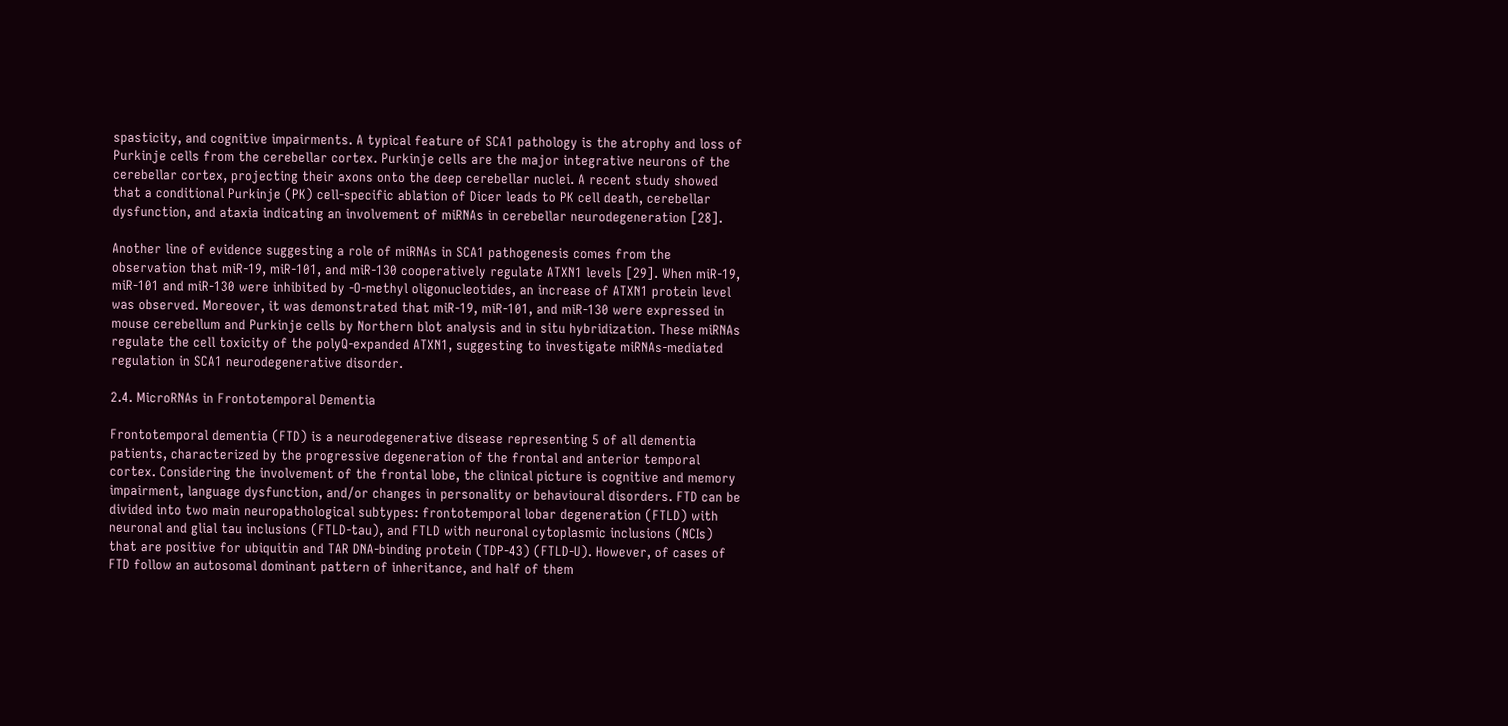spasticity, and cognitive impairments. A typical feature of SCA1 pathology is the atrophy and loss of Purkinje cells from the cerebellar cortex. Purkinje cells are the major integrative neurons of the cerebellar cortex, projecting their axons onto the deep cerebellar nuclei. A recent study showed that a conditional Purkinje (PK) cell-specific ablation of Dicer leads to PK cell death, cerebellar dysfunction, and ataxia indicating an involvement of miRNAs in cerebellar neurodegeneration [28].

Another line of evidence suggesting a role of miRNAs in SCA1 pathogenesis comes from the observation that miR-19, miR-101, and miR-130 cooperatively regulate ATXN1 levels [29]. When miR-19, miR-101 and miR-130 were inhibited by -O-methyl oligonucleotides, an increase of ATXN1 protein level was observed. Moreover, it was demonstrated that miR-19, miR-101, and miR-130 were expressed in mouse cerebellum and Purkinje cells by Northern blot analysis and in situ hybridization. These miRNAs regulate the cell toxicity of the polyQ-expanded ATXN1, suggesting to investigate miRNAs-mediated regulation in SCA1 neurodegenerative disorder.

2.4. MicroRNAs in Frontotemporal Dementia

Frontotemporal dementia (FTD) is a neurodegenerative disease representing 5 of all dementia patients, characterized by the progressive degeneration of the frontal and anterior temporal cortex. Considering the involvement of the frontal lobe, the clinical picture is cognitive and memory impairment, language dysfunction, and/or changes in personality or behavioural disorders. FTD can be divided into two main neuropathological subtypes: frontotemporal lobar degeneration (FTLD) with neuronal and glial tau inclusions (FTLD-tau), and FTLD with neuronal cytoplasmic inclusions (NCIs) that are positive for ubiquitin and TAR DNA-binding protein (TDP-43) (FTLD-U). However, of cases of FTD follow an autosomal dominant pattern of inheritance, and half of them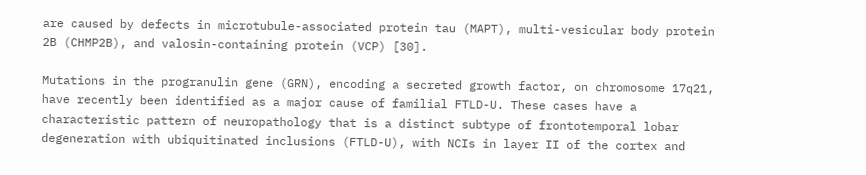are caused by defects in microtubule-associated protein tau (MAPT), multi-vesicular body protein 2B (CHMP2B), and valosin-containing protein (VCP) [30].

Mutations in the progranulin gene (GRN), encoding a secreted growth factor, on chromosome 17q21, have recently been identified as a major cause of familial FTLD-U. These cases have a characteristic pattern of neuropathology that is a distinct subtype of frontotemporal lobar degeneration with ubiquitinated inclusions (FTLD-U), with NCIs in layer II of the cortex and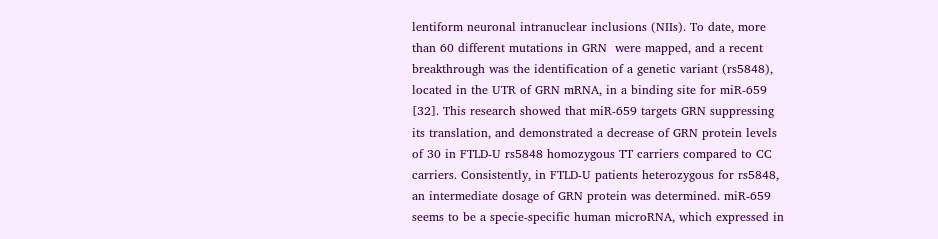lentiform neuronal intranuclear inclusions (NIIs). To date, more than 60 different mutations in GRN  were mapped, and a recent breakthrough was the identification of a genetic variant (rs5848), located in the UTR of GRN mRNA, in a binding site for miR-659 [32]. This research showed that miR-659 targets GRN suppressing its translation, and demonstrated a decrease of GRN protein levels of 30 in FTLD-U rs5848 homozygous TT carriers compared to CC carriers. Consistently, in FTLD-U patients heterozygous for rs5848, an intermediate dosage of GRN protein was determined. miR-659 seems to be a specie-specific human microRNA, which expressed in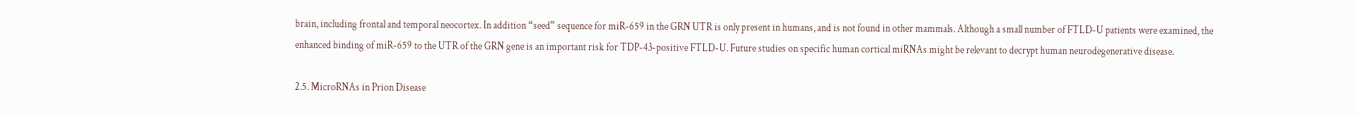brain, including frontal and temporal neocortex. In addition “seed” sequence for miR-659 in the GRN UTR is only present in humans, and is not found in other mammals. Although a small number of FTLD-U patients were examined, the enhanced binding of miR-659 to the UTR of the GRN gene is an important risk for TDP-43-positive FTLD-U. Future studies on specific human cortical miRNAs might be relevant to decrypt human neurodegenerative disease.

2.5. MicroRNAs in Prion Disease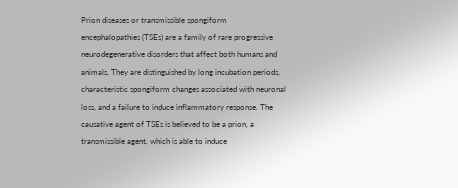Prion diseases or transmissible spongiform encephalopathies (TSEs) are a family of rare progressive neurodegenerative disorders that affect both humans and animals. They are distinguished by long incubation periods, characteristic spongiform changes associated with neuronal loss, and a failure to induce inflammatory response. The causative agent of TSEs is believed to be a prion, a transmissible agent, which is able to induce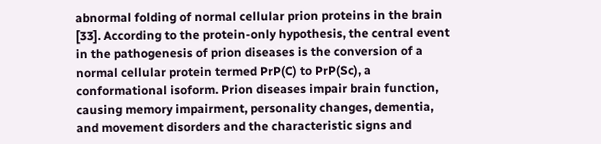abnormal folding of normal cellular prion proteins in the brain [33]. According to the protein-only hypothesis, the central event in the pathogenesis of prion diseases is the conversion of a normal cellular protein termed PrP(C) to PrP(Sc), a conformational isoform. Prion diseases impair brain function, causing memory impairment, personality changes, dementia, and movement disorders and the characteristic signs and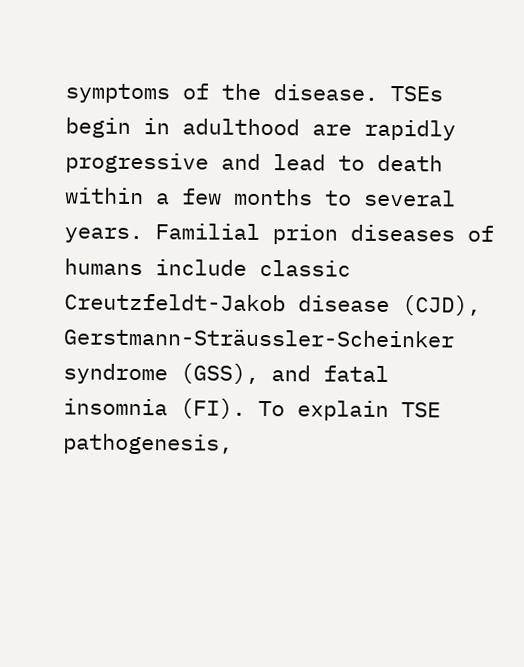symptoms of the disease. TSEs begin in adulthood are rapidly progressive and lead to death within a few months to several years. Familial prion diseases of humans include classic Creutzfeldt-Jakob disease (CJD), Gerstmann-Sträussler-Scheinker syndrome (GSS), and fatal insomnia (FI). To explain TSE pathogenesis,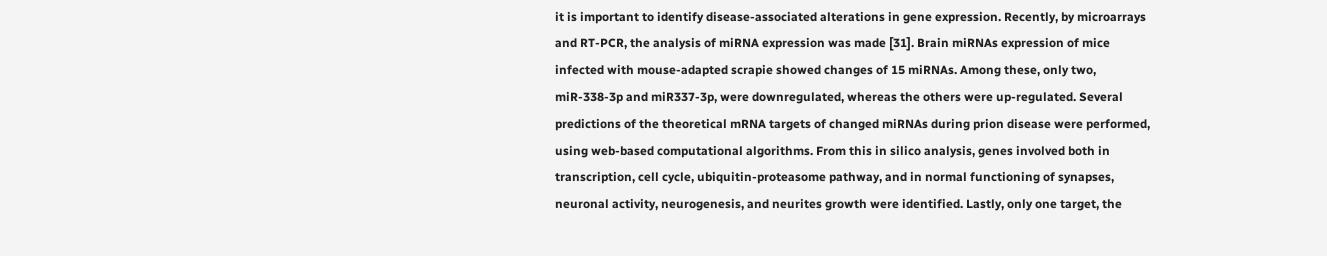it is important to identify disease-associated alterations in gene expression. Recently, by microarrays and RT-PCR, the analysis of miRNA expression was made [31]. Brain miRNAs expression of mice infected with mouse-adapted scrapie showed changes of 15 miRNAs. Among these, only two, miR-338-3p and miR337-3p, were downregulated, whereas the others were up-regulated. Several predictions of the theoretical mRNA targets of changed miRNAs during prion disease were performed, using web-based computational algorithms. From this in silico analysis, genes involved both in transcription, cell cycle, ubiquitin-proteasome pathway, and in normal functioning of synapses, neuronal activity, neurogenesis, and neurites growth were identified. Lastly, only one target, the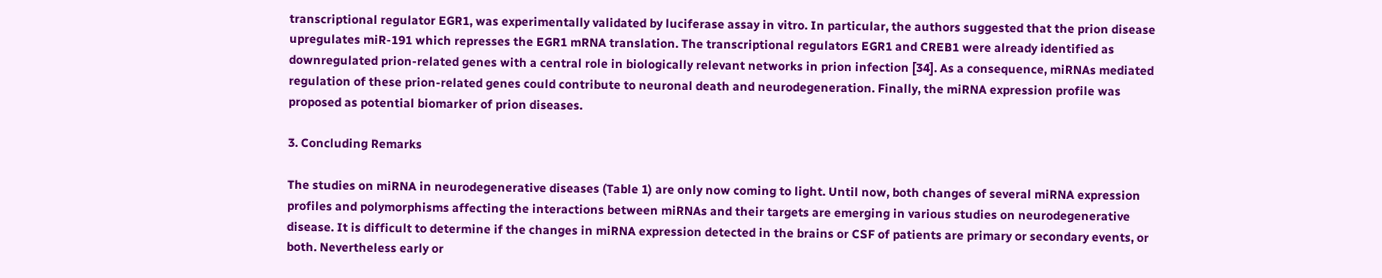transcriptional regulator EGR1, was experimentally validated by luciferase assay in vitro. In particular, the authors suggested that the prion disease upregulates miR-191 which represses the EGR1 mRNA translation. The transcriptional regulators EGR1 and CREB1 were already identified as downregulated prion-related genes with a central role in biologically relevant networks in prion infection [34]. As a consequence, miRNAs mediated regulation of these prion-related genes could contribute to neuronal death and neurodegeneration. Finally, the miRNA expression profile was proposed as potential biomarker of prion diseases.

3. Concluding Remarks

The studies on miRNA in neurodegenerative diseases (Table 1) are only now coming to light. Until now, both changes of several miRNA expression profiles and polymorphisms affecting the interactions between miRNAs and their targets are emerging in various studies on neurodegenerative disease. It is difficult to determine if the changes in miRNA expression detected in the brains or CSF of patients are primary or secondary events, or both. Nevertheless early or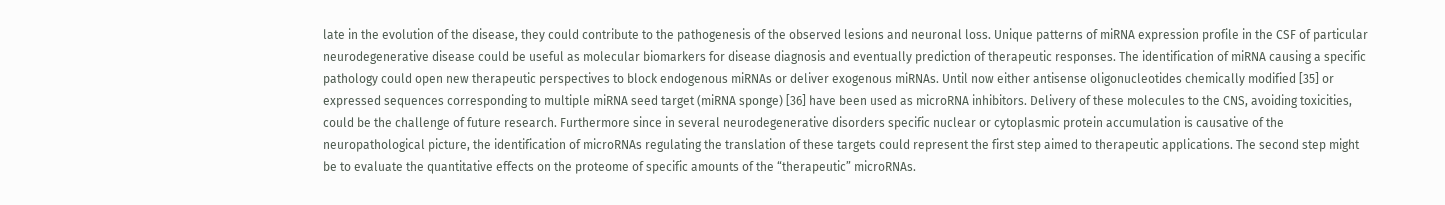late in the evolution of the disease, they could contribute to the pathogenesis of the observed lesions and neuronal loss. Unique patterns of miRNA expression profile in the CSF of particular neurodegenerative disease could be useful as molecular biomarkers for disease diagnosis and eventually prediction of therapeutic responses. The identification of miRNA causing a specific pathology could open new therapeutic perspectives to block endogenous miRNAs or deliver exogenous miRNAs. Until now either antisense oligonucleotides chemically modified [35] or expressed sequences corresponding to multiple miRNA seed target (miRNA sponge) [36] have been used as microRNA inhibitors. Delivery of these molecules to the CNS, avoiding toxicities, could be the challenge of future research. Furthermore since in several neurodegenerative disorders specific nuclear or cytoplasmic protein accumulation is causative of the neuropathological picture, the identification of microRNAs regulating the translation of these targets could represent the first step aimed to therapeutic applications. The second step might be to evaluate the quantitative effects on the proteome of specific amounts of the “therapeutic” microRNAs.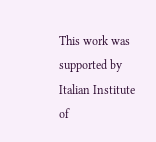This work was supported by Italian Institute of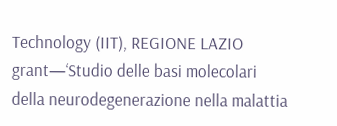Technology (IIT), REGIONE LAZIO grant—‘Studio delle basi molecolari della neurodegenerazione nella malattia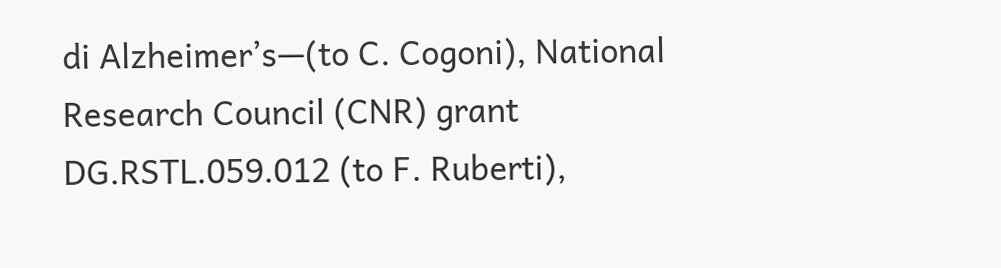di Alzheimer’s—(to C. Cogoni), National Research Council (CNR) grant DG.RSTL.059.012 (to F. Ruberti),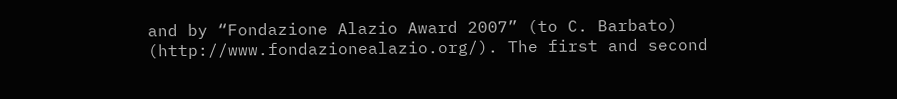and by “Fondazione Alazio Award 2007” (to C. Barbato) (http://www.fondazionealazio.org/). The first and second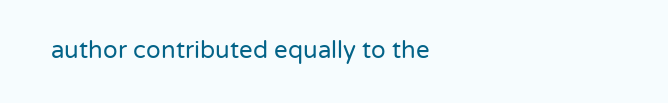author contributed equally to the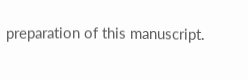preparation of this manuscript.